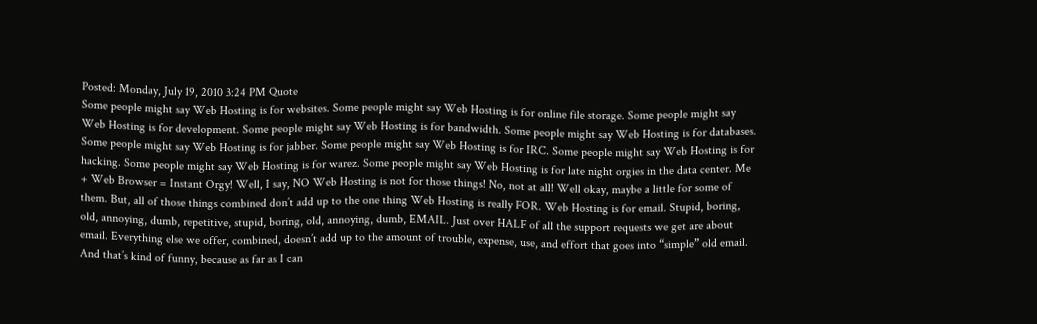Posted: Monday, July 19, 2010 3:24 PM Quote
Some people might say Web Hosting is for websites. Some people might say Web Hosting is for online file storage. Some people might say Web Hosting is for development. Some people might say Web Hosting is for bandwidth. Some people might say Web Hosting is for databases. Some people might say Web Hosting is for jabber. Some people might say Web Hosting is for IRC. Some people might say Web Hosting is for hacking. Some people might say Web Hosting is for warez. Some people might say Web Hosting is for late night orgies in the data center. Me + Web Browser = Instant Orgy! Well, I say, NO Web Hosting is not for those things! No, not at all! Well okay, maybe a little for some of them. But, all of those things combined don’t add up to the one thing Web Hosting is really FOR. Web Hosting is for email. Stupid, boring, old, annoying, dumb, repetitive, stupid, boring, old, annoying, dumb, EMAIL. Just over HALF of all the support requests we get are about email. Everything else we offer, combined, doesn’t add up to the amount of trouble, expense, use, and effort that goes into “simple” old email. And that’s kind of funny, because as far as I can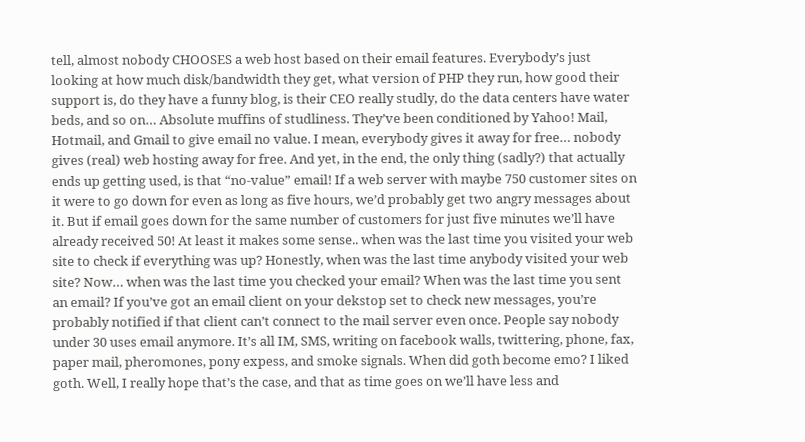tell, almost nobody CHOOSES a web host based on their email features. Everybody’s just looking at how much disk/bandwidth they get, what version of PHP they run, how good their support is, do they have a funny blog, is their CEO really studly, do the data centers have water beds, and so on… Absolute muffins of studliness. They’ve been conditioned by Yahoo! Mail, Hotmail, and Gmail to give email no value. I mean, everybody gives it away for free… nobody gives (real) web hosting away for free. And yet, in the end, the only thing (sadly?) that actually ends up getting used, is that “no-value” email! If a web server with maybe 750 customer sites on it were to go down for even as long as five hours, we’d probably get two angry messages about it. But if email goes down for the same number of customers for just five minutes we’ll have already received 50! At least it makes some sense.. when was the last time you visited your web site to check if everything was up? Honestly, when was the last time anybody visited your web site? Now… when was the last time you checked your email? When was the last time you sent an email? If you’ve got an email client on your dekstop set to check new messages, you’re probably notified if that client can’t connect to the mail server even once. People say nobody under 30 uses email anymore. It’s all IM, SMS, writing on facebook walls, twittering, phone, fax, paper mail, pheromones, pony expess, and smoke signals. When did goth become emo? I liked goth. Well, I really hope that’s the case, and that as time goes on we’ll have less and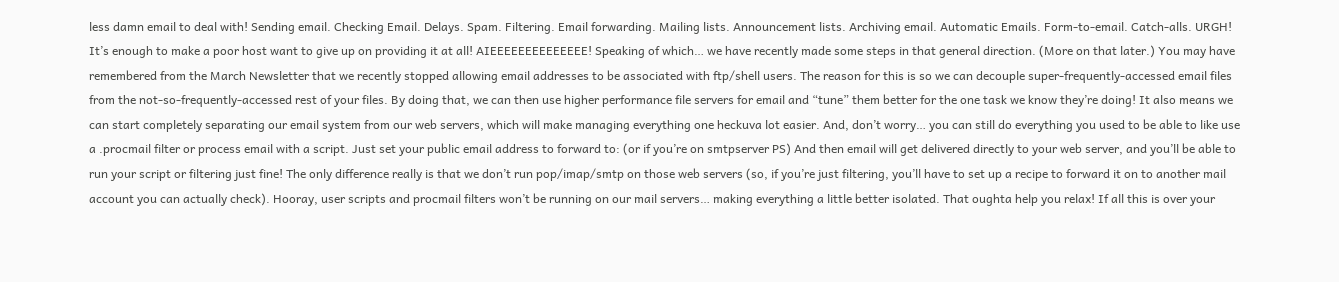less damn email to deal with! Sending email. Checking Email. Delays. Spam. Filtering. Email forwarding. Mailing lists. Announcement lists. Archiving email. Automatic Emails. Form-to-email. Catch-alls. URGH! It’s enough to make a poor host want to give up on providing it at all! AIEEEEEEEEEEEEEE! Speaking of which… we have recently made some steps in that general direction. (More on that later.) You may have remembered from the March Newsletter that we recently stopped allowing email addresses to be associated with ftp/shell users. The reason for this is so we can decouple super-frequently-accessed email files from the not-so-frequently-accessed rest of your files. By doing that, we can then use higher performance file servers for email and “tune” them better for the one task we know they’re doing! It also means we can start completely separating our email system from our web servers, which will make managing everything one heckuva lot easier. And, don’t worry… you can still do everything you used to be able to like use a .procmail filter or process email with a script. Just set your public email address to forward to: (or if you’re on smtpserver PS) And then email will get delivered directly to your web server, and you’ll be able to run your script or filtering just fine! The only difference really is that we don’t run pop/imap/smtp on those web servers (so, if you’re just filtering, you’ll have to set up a recipe to forward it on to another mail account you can actually check). Hooray, user scripts and procmail filters won’t be running on our mail servers… making everything a little better isolated. That oughta help you relax! If all this is over your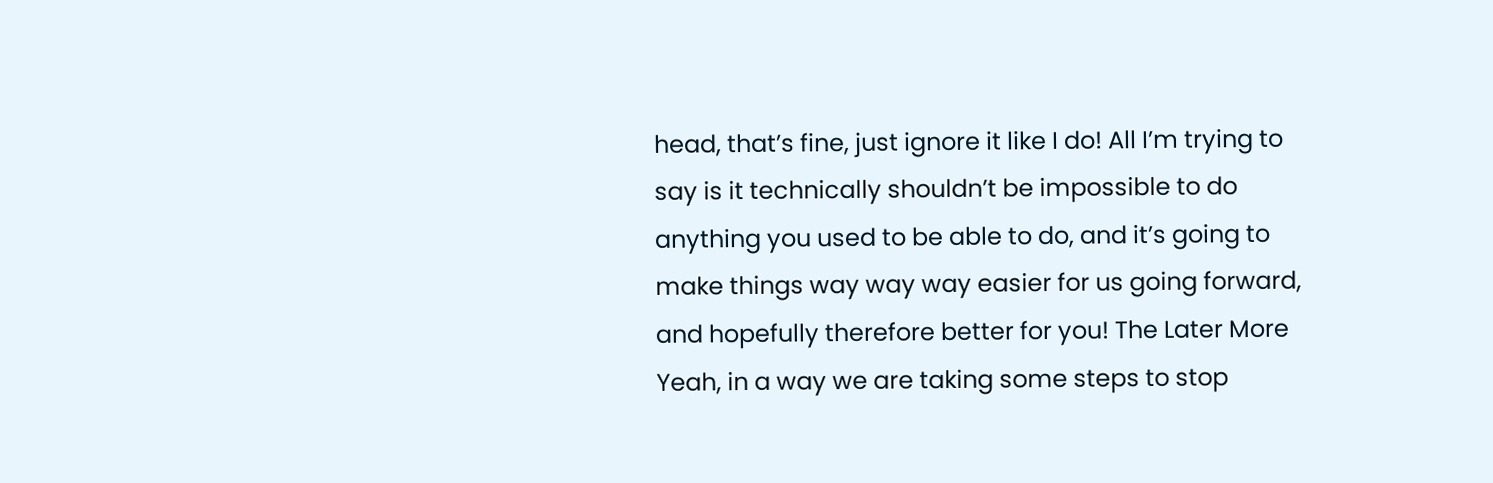head, that’s fine, just ignore it like I do! All I’m trying to say is it technically shouldn’t be impossible to do anything you used to be able to do, and it’s going to make things way way way easier for us going forward, and hopefully therefore better for you! The Later More Yeah, in a way we are taking some steps to stop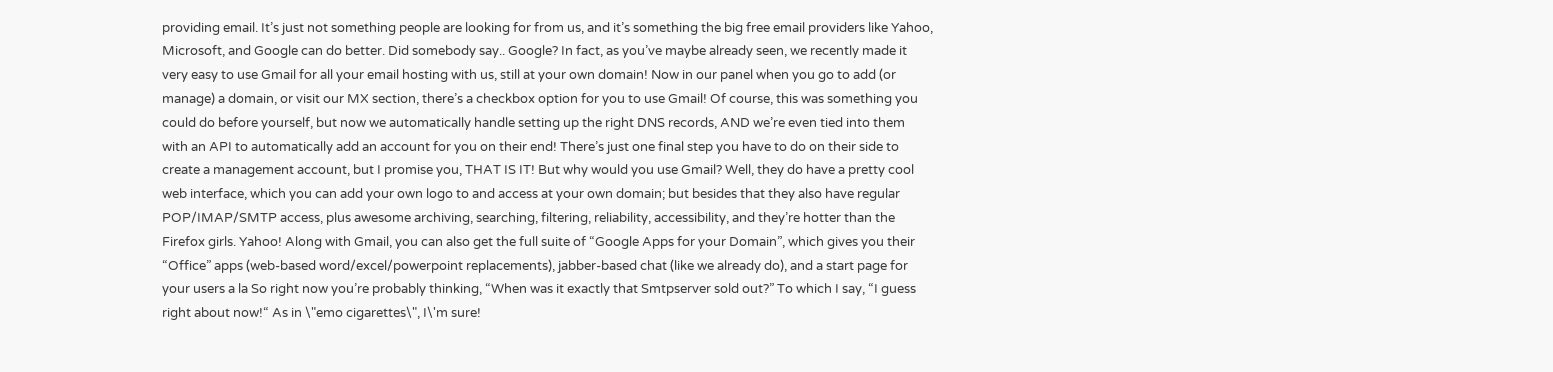providing email. It’s just not something people are looking for from us, and it’s something the big free email providers like Yahoo, Microsoft, and Google can do better. Did somebody say.. Google? In fact, as you’ve maybe already seen, we recently made it very easy to use Gmail for all your email hosting with us, still at your own domain! Now in our panel when you go to add (or manage) a domain, or visit our MX section, there’s a checkbox option for you to use Gmail! Of course, this was something you could do before yourself, but now we automatically handle setting up the right DNS records, AND we’re even tied into them with an API to automatically add an account for you on their end! There’s just one final step you have to do on their side to create a management account, but I promise you, THAT IS IT! But why would you use Gmail? Well, they do have a pretty cool web interface, which you can add your own logo to and access at your own domain; but besides that they also have regular POP/IMAP/SMTP access, plus awesome archiving, searching, filtering, reliability, accessibility, and they’re hotter than the Firefox girls. Yahoo! Along with Gmail, you can also get the full suite of “Google Apps for your Domain”, which gives you their “Office” apps (web-based word/excel/powerpoint replacements), jabber-based chat (like we already do), and a start page for your users a la So right now you’re probably thinking, “When was it exactly that Smtpserver sold out?” To which I say, “I guess right about now!“ As in \"emo cigarettes\", I\'m sure!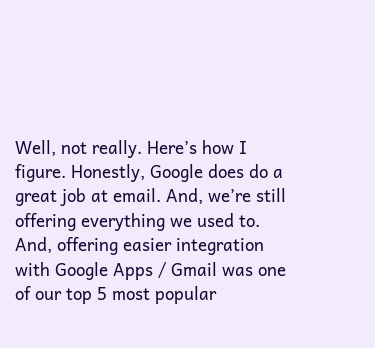Well, not really. Here’s how I figure. Honestly, Google does do a great job at email. And, we’re still offering everything we used to. And, offering easier integration with Google Apps / Gmail was one of our top 5 most popular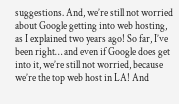suggestions. And, we’re still not worried about Google getting into web hosting, as I explained two years ago! So far, I’ve been right… and even if Google does get into it, we’re still not worried, because we’re the top web host in LA! And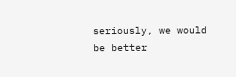seriously, we would be better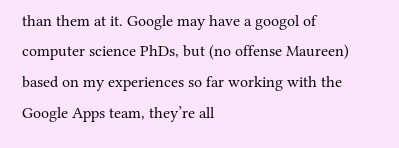than them at it. Google may have a googol of computer science PhDs, but (no offense Maureen) based on my experiences so far working with the Google Apps team, they’re all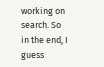working on search. So in the end, I guess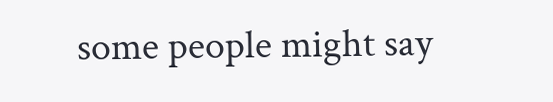some people might say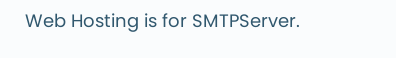Web Hosting is for SMTPServer.